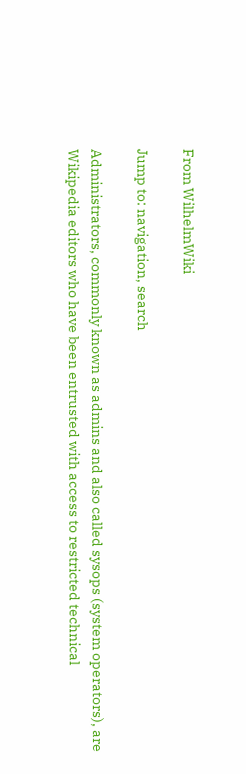From WilhelmWiki

Jump to: navigation, search

Administrators, commonly known as admins and also called sysops (system operators), are Wikipedia editors who have been entrusted with access to restricted technical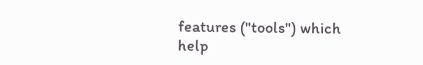features ("tools") which help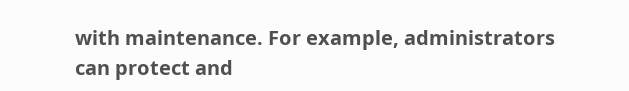with maintenance. For example, administrators can protect and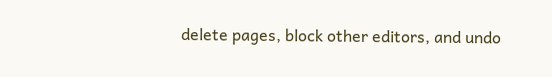delete pages, block other editors, and undo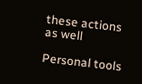these actions as well

Personal tools